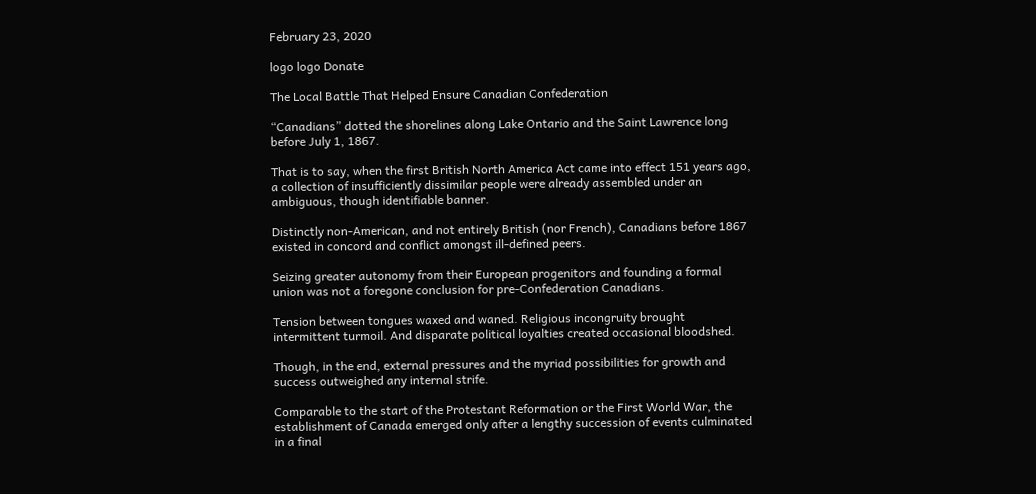February 23, 2020

logo logo Donate

The Local Battle That Helped Ensure Canadian Confederation

“Canadians” dotted the shorelines along Lake Ontario and the Saint Lawrence long before July 1, 1867.

That is to say, when the first British North America Act came into effect 151 years ago, a collection of insufficiently dissimilar people were already assembled under an ambiguous, though identifiable banner.

Distinctly non-American, and not entirely British (nor French), Canadians before 1867 existed in concord and conflict amongst ill-defined peers.

Seizing greater autonomy from their European progenitors and founding a formal union was not a foregone conclusion for pre-Confederation Canadians.

Tension between tongues waxed and waned. Religious incongruity brought intermittent turmoil. And disparate political loyalties created occasional bloodshed.

Though, in the end, external pressures and the myriad possibilities for growth and success outweighed any internal strife.

Comparable to the start of the Protestant Reformation or the First World War, the establishment of Canada emerged only after a lengthy succession of events culminated in a final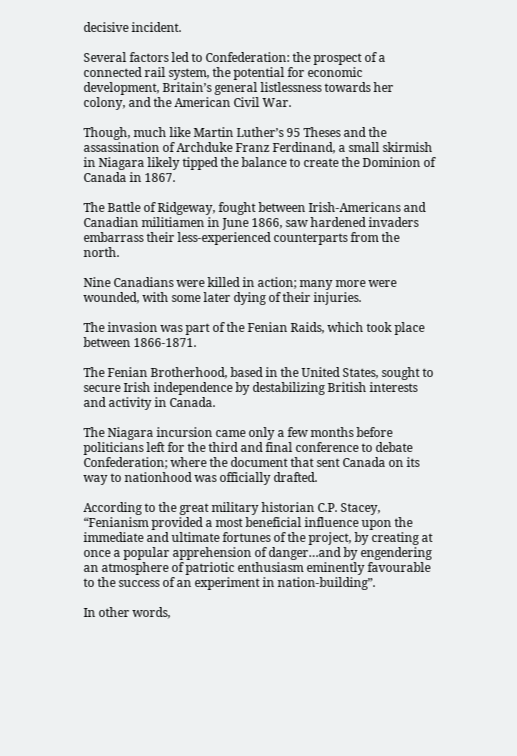decisive incident.

Several factors led to Confederation: the prospect of a connected rail system, the potential for economic development, Britain’s general listlessness towards her colony, and the American Civil War.

Though, much like Martin Luther’s 95 Theses and the assassination of Archduke Franz Ferdinand, a small skirmish in Niagara likely tipped the balance to create the Dominion of Canada in 1867.

The Battle of Ridgeway, fought between Irish-Americans and Canadian militiamen in June 1866, saw hardened invaders embarrass their less-experienced counterparts from the north.

Nine Canadians were killed in action; many more were wounded, with some later dying of their injuries.

The invasion was part of the Fenian Raids, which took place between 1866-1871.

The Fenian Brotherhood, based in the United States, sought to secure Irish independence by destabilizing British interests and activity in Canada.

The Niagara incursion came only a few months before politicians left for the third and final conference to debate Confederation; where the document that sent Canada on its way to nationhood was officially drafted.

According to the great military historian C.P. Stacey, “Fenianism provided a most beneficial influence upon the immediate and ultimate fortunes of the project, by creating at once a popular apprehension of danger…and by engendering an atmosphere of patriotic enthusiasm eminently favourable to the success of an experiment in nation-building”.

In other words,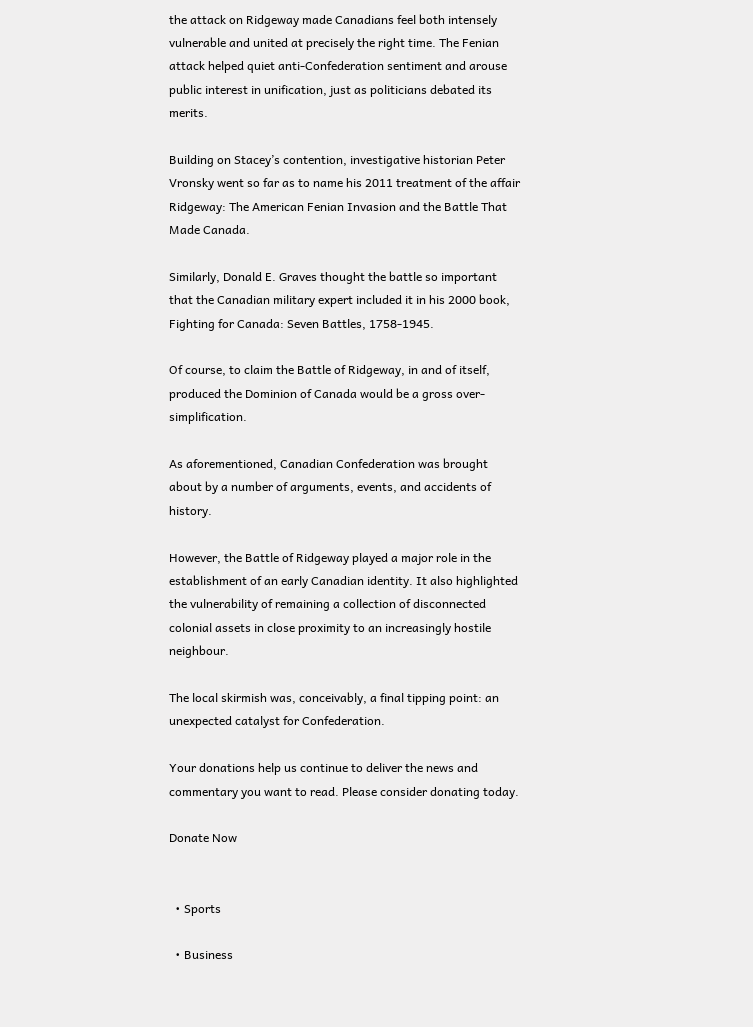the attack on Ridgeway made Canadians feel both intensely vulnerable and united at precisely the right time. The Fenian attack helped quiet anti-Confederation sentiment and arouse public interest in unification, just as politicians debated its merits.

Building on Stacey’s contention, investigative historian Peter Vronsky went so far as to name his 2011 treatment of the affair Ridgeway: The American Fenian Invasion and the Battle That Made Canada.

Similarly, Donald E. Graves thought the battle so important that the Canadian military expert included it in his 2000 book, Fighting for Canada: Seven Battles, 1758-1945.

Of course, to claim the Battle of Ridgeway, in and of itself, produced the Dominion of Canada would be a gross over-simplification.

As aforementioned, Canadian Confederation was brought about by a number of arguments, events, and accidents of history.

However, the Battle of Ridgeway played a major role in the establishment of an early Canadian identity. It also highlighted the vulnerability of remaining a collection of disconnected colonial assets in close proximity to an increasingly hostile neighbour.

The local skirmish was, conceivably, a final tipping point: an unexpected catalyst for Confederation.

Your donations help us continue to deliver the news and commentary you want to read. Please consider donating today.

Donate Now


  • Sports

  • Business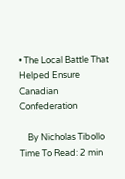• The Local Battle That Helped Ensure Canadian Confederation

    By Nicholas Tibollo Time To Read: 2 min